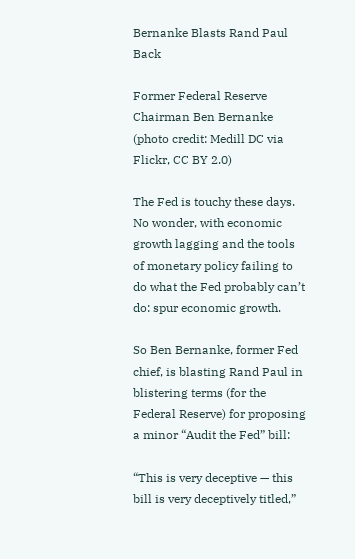Bernanke Blasts Rand Paul Back

Former Federal Reserve Chairman Ben Bernanke (photo credit: Medill DC via Flickr, CC BY 2.0)

The Fed is touchy these days.  No wonder, with economic growth lagging and the tools of monetary policy failing to do what the Fed probably can’t do: spur economic growth.

So Ben Bernanke, former Fed chief, is blasting Rand Paul in blistering terms (for the Federal Reserve) for proposing a minor “Audit the Fed” bill:

“This is very deceptive — this bill is very deceptively titled,”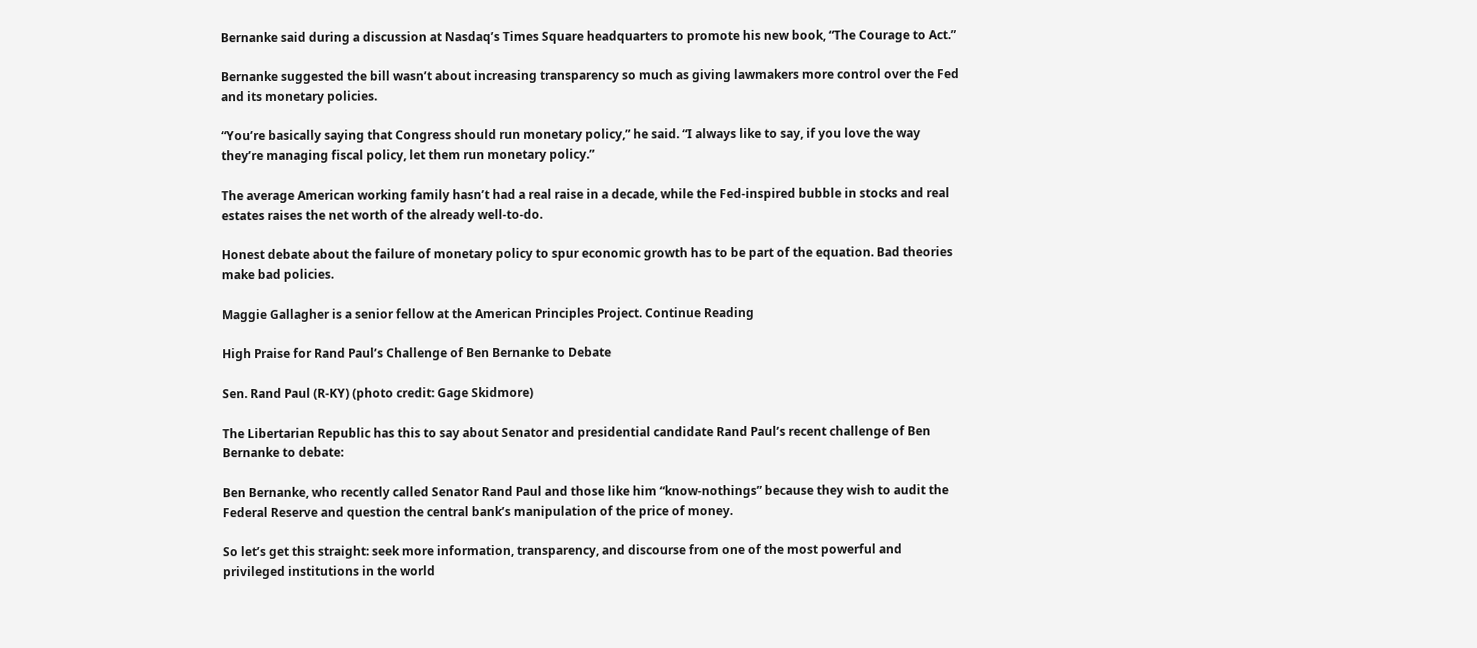Bernanke said during a discussion at Nasdaq’s Times Square headquarters to promote his new book, “The Courage to Act.”

Bernanke suggested the bill wasn’t about increasing transparency so much as giving lawmakers more control over the Fed and its monetary policies.

“You’re basically saying that Congress should run monetary policy,” he said. “I always like to say, if you love the way they’re managing fiscal policy, let them run monetary policy.”

The average American working family hasn’t had a real raise in a decade, while the Fed-inspired bubble in stocks and real estates raises the net worth of the already well-to-do.

Honest debate about the failure of monetary policy to spur economic growth has to be part of the equation. Bad theories make bad policies.

Maggie Gallagher is a senior fellow at the American Principles Project. Continue Reading

High Praise for Rand Paul’s Challenge of Ben Bernanke to Debate

Sen. Rand Paul (R-KY) (photo credit: Gage Skidmore)

The Libertarian Republic has this to say about Senator and presidential candidate Rand Paul’s recent challenge of Ben Bernanke to debate:

Ben Bernanke, who recently called Senator Rand Paul and those like him “know-nothings” because they wish to audit the Federal Reserve and question the central bank’s manipulation of the price of money.

So let’s get this straight: seek more information, transparency, and discourse from one of the most powerful and privileged institutions in the world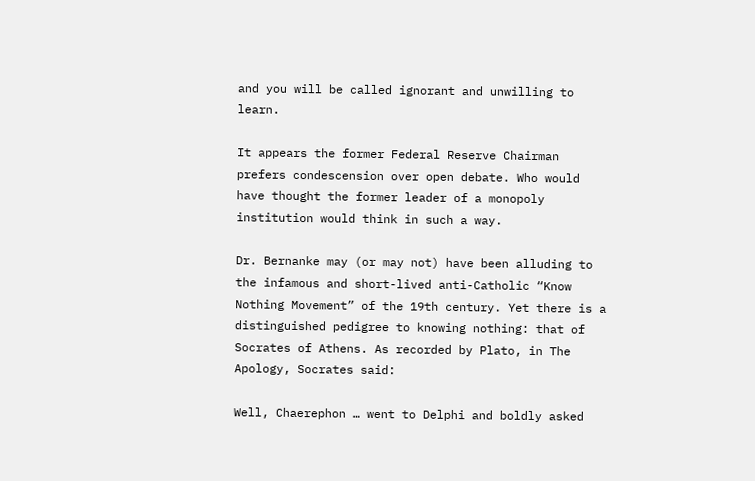and you will be called ignorant and unwilling to learn.

It appears the former Federal Reserve Chairman prefers condescension over open debate. Who would have thought the former leader of a monopoly institution would think in such a way.

Dr. Bernanke may (or may not) have been alluding to the infamous and short-lived anti-Catholic “Know Nothing Movement” of the 19th century. Yet there is a distinguished pedigree to knowing nothing: that of Socrates of Athens. As recorded by Plato, in The Apology, Socrates said:

Well, Chaerephon … went to Delphi and boldly asked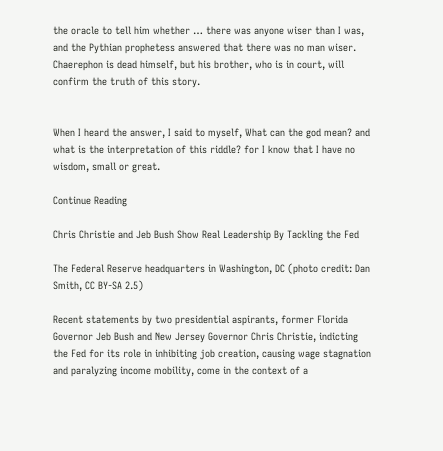the oracle to tell him whether … there was anyone wiser than I was, and the Pythian prophetess answered that there was no man wiser. Chaerephon is dead himself, but his brother, who is in court, will confirm the truth of this story.


When I heard the answer, I said to myself, What can the god mean? and what is the interpretation of this riddle? for I know that I have no wisdom, small or great.

Continue Reading

Chris Christie and Jeb Bush Show Real Leadership By Tackling the Fed

The Federal Reserve headquarters in Washington, DC (photo credit: Dan Smith, CC BY-SA 2.5)

Recent statements by two presidential aspirants, former Florida Governor Jeb Bush and New Jersey Governor Chris Christie, indicting the Fed for its role in inhibiting job creation, causing wage stagnation and paralyzing income mobility, come in the context of a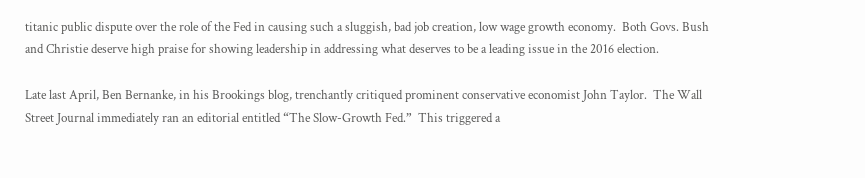titanic public dispute over the role of the Fed in causing such a sluggish, bad job creation, low wage growth economy.  Both Govs. Bush and Christie deserve high praise for showing leadership in addressing what deserves to be a leading issue in the 2016 election.

Late last April, Ben Bernanke, in his Brookings blog, trenchantly critiqued prominent conservative economist John Taylor.  The Wall Street Journal immediately ran an editorial entitled “The Slow-Growth Fed.”  This triggered a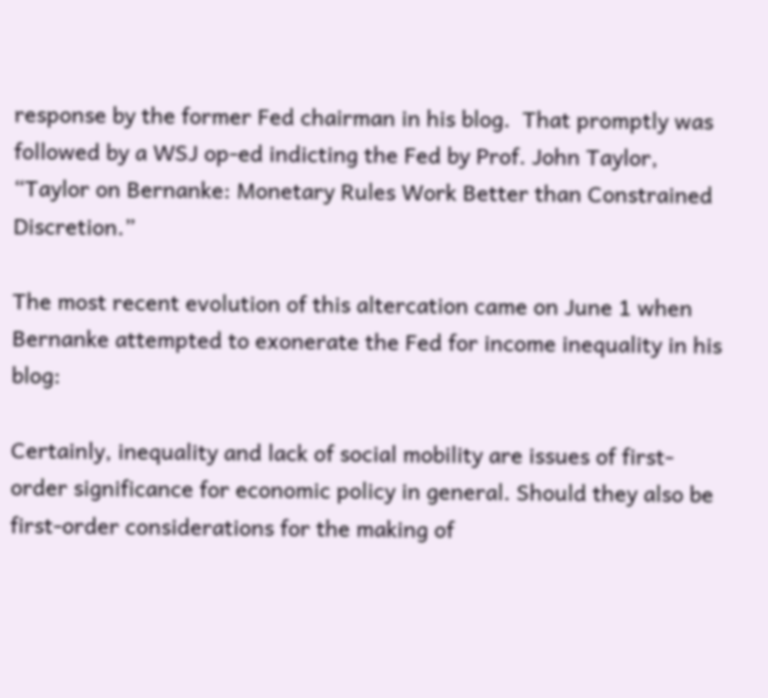response by the former Fed chairman in his blog.  That promptly was followed by a WSJ op-ed indicting the Fed by Prof. John Taylor, “Taylor on Bernanke: Monetary Rules Work Better than Constrained Discretion.”

The most recent evolution of this altercation came on June 1 when Bernanke attempted to exonerate the Fed for income inequality in his blog:

Certainly, inequality and lack of social mobility are issues of first-order significance for economic policy in general. Should they also be first-order considerations for the making of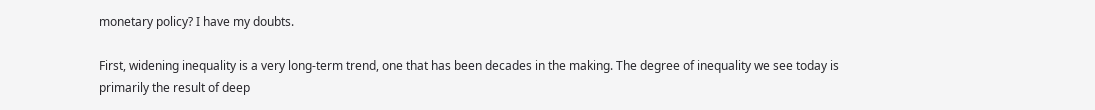monetary policy? I have my doubts.

First, widening inequality is a very long-term trend, one that has been decades in the making. The degree of inequality we see today is primarily the result of deep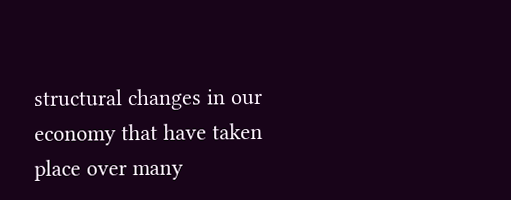structural changes in our economy that have taken place over many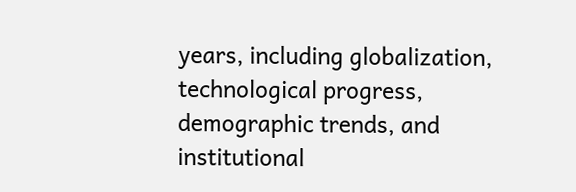years, including globalization, technological progress, demographic trends, and institutional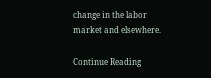change in the labor market and elsewhere.

Continue Reading